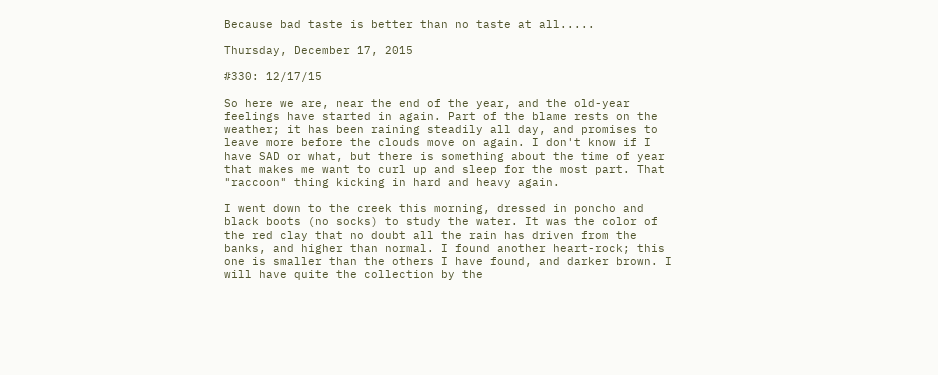Because bad taste is better than no taste at all.....

Thursday, December 17, 2015

#330: 12/17/15

So here we are, near the end of the year, and the old-year feelings have started in again. Part of the blame rests on the weather; it has been raining steadily all day, and promises to leave more before the clouds move on again. I don't know if I have SAD or what, but there is something about the time of year that makes me want to curl up and sleep for the most part. That "raccoon" thing kicking in hard and heavy again.

I went down to the creek this morning, dressed in poncho and black boots (no socks) to study the water. It was the color of the red clay that no doubt all the rain has driven from the banks, and higher than normal. I found another heart-rock; this one is smaller than the others I have found, and darker brown. I will have quite the collection by the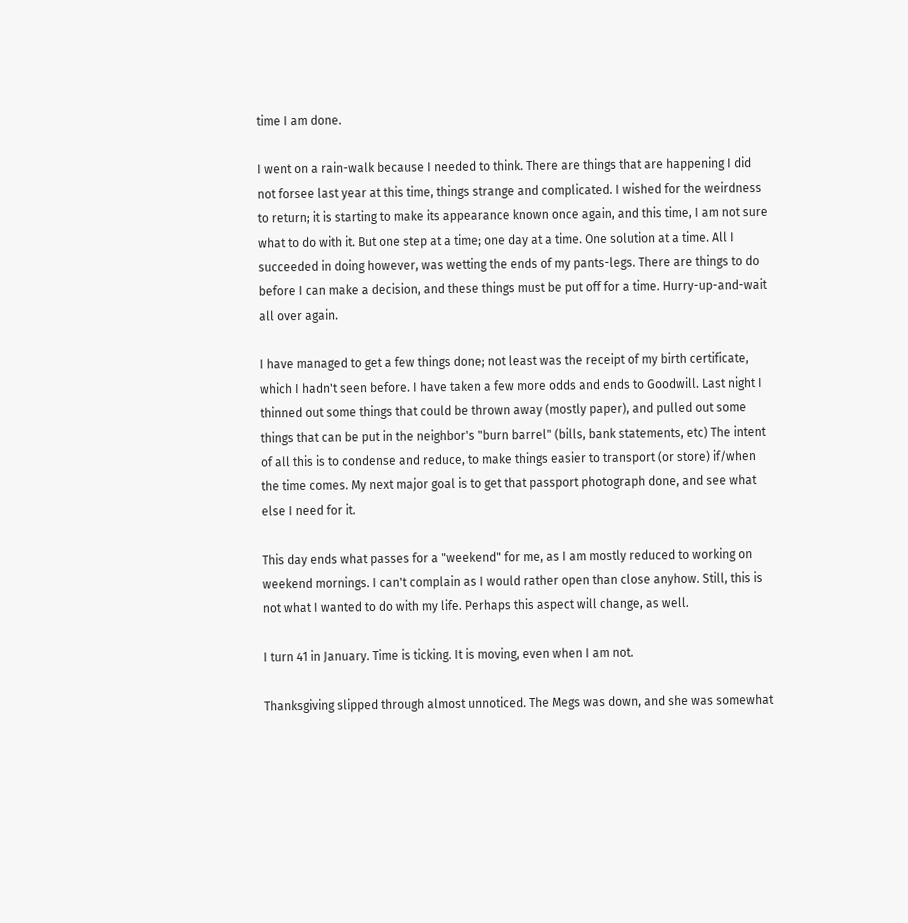time I am done.

I went on a rain-walk because I needed to think. There are things that are happening I did not forsee last year at this time, things strange and complicated. I wished for the weirdness to return; it is starting to make its appearance known once again, and this time, I am not sure what to do with it. But one step at a time; one day at a time. One solution at a time. All I succeeded in doing however, was wetting the ends of my pants-legs. There are things to do before I can make a decision, and these things must be put off for a time. Hurry-up-and-wait all over again.

I have managed to get a few things done; not least was the receipt of my birth certificate, which I hadn't seen before. I have taken a few more odds and ends to Goodwill. Last night I thinned out some things that could be thrown away (mostly paper), and pulled out some things that can be put in the neighbor's "burn barrel" (bills, bank statements, etc) The intent of all this is to condense and reduce, to make things easier to transport (or store) if/when the time comes. My next major goal is to get that passport photograph done, and see what else I need for it.

This day ends what passes for a "weekend" for me, as I am mostly reduced to working on weekend mornings. I can't complain as I would rather open than close anyhow. Still, this is not what I wanted to do with my life. Perhaps this aspect will change, as well.

I turn 41 in January. Time is ticking. It is moving, even when I am not.

Thanksgiving slipped through almost unnoticed. The Megs was down, and she was somewhat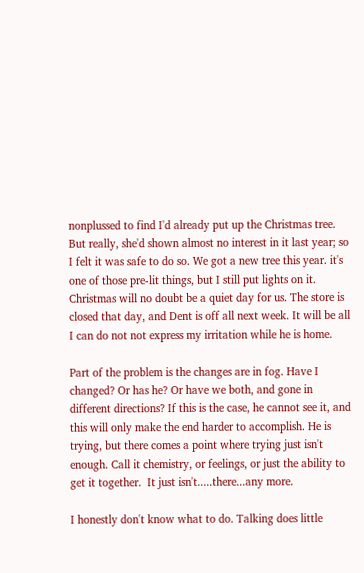nonplussed to find I'd already put up the Christmas tree. But really, she'd shown almost no interest in it last year; so I felt it was safe to do so. We got a new tree this year. it's one of those pre-lit things, but I still put lights on it. Christmas will no doubt be a quiet day for us. The store is closed that day, and Dent is off all next week. It will be all I can do not not express my irritation while he is home.

Part of the problem is the changes are in fog. Have I changed? Or has he? Or have we both, and gone in different directions? If this is the case, he cannot see it, and this will only make the end harder to accomplish. He is trying, but there comes a point where trying just isn't enough. Call it chemistry, or feelings, or just the ability to get it together.  It just isn't.....there...any more.

I honestly don't know what to do. Talking does little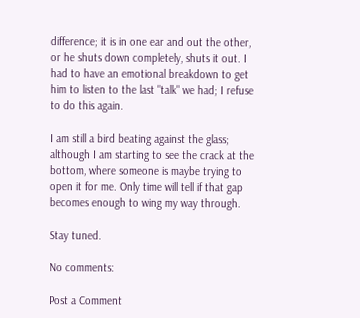difference; it is in one ear and out the other, or he shuts down completely, shuts it out. I had to have an emotional breakdown to get him to listen to the last "talk" we had; I refuse to do this again.

I am still a bird beating against the glass; although I am starting to see the crack at the bottom, where someone is maybe trying to open it for me. Only time will tell if that gap becomes enough to wing my way through.

Stay tuned.

No comments:

Post a Comment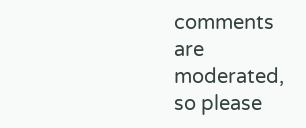comments are moderated, so please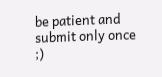be patient and submit only once ;)